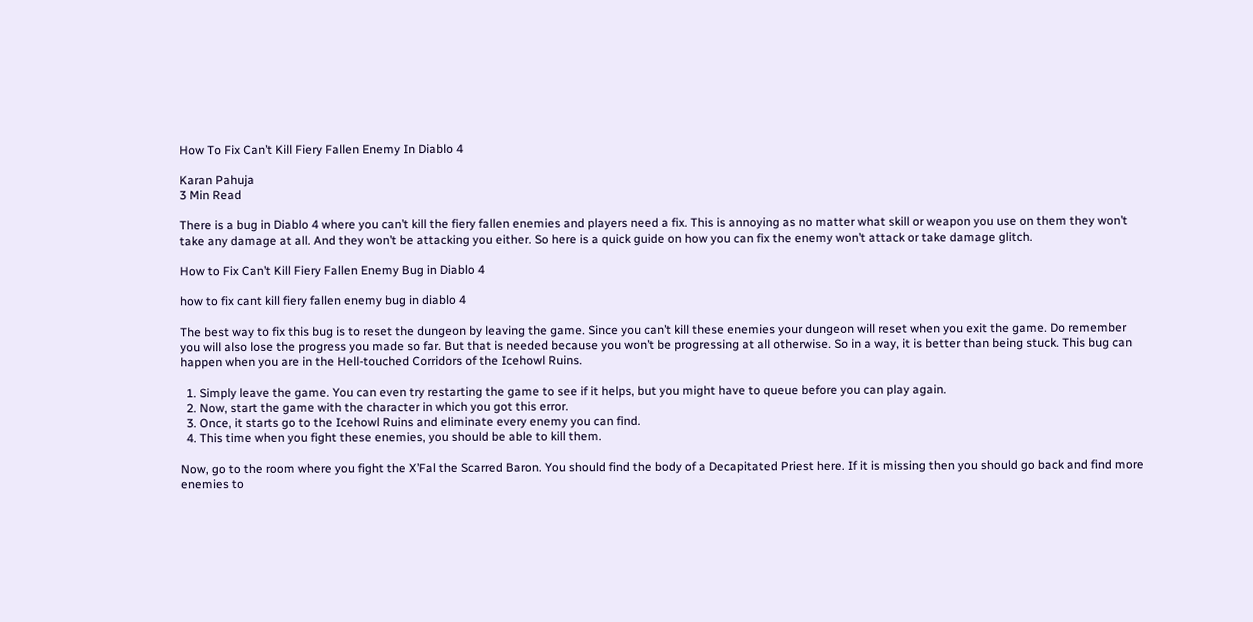How To Fix Can’t Kill Fiery Fallen Enemy In Diablo 4

Karan Pahuja
3 Min Read

There is a bug in Diablo 4 where you can’t kill the fiery fallen enemies and players need a fix. This is annoying as no matter what skill or weapon you use on them they won’t take any damage at all. And they won’t be attacking you either. So here is a quick guide on how you can fix the enemy won’t attack or take damage glitch.

How to Fix Can’t Kill Fiery Fallen Enemy Bug in Diablo 4

how to fix cant kill fiery fallen enemy bug in diablo 4

The best way to fix this bug is to reset the dungeon by leaving the game. Since you can’t kill these enemies your dungeon will reset when you exit the game. Do remember you will also lose the progress you made so far. But that is needed because you won’t be progressing at all otherwise. So in a way, it is better than being stuck. This bug can happen when you are in the Hell-touched Corridors of the Icehowl Ruins.

  1. Simply leave the game. You can even try restarting the game to see if it helps, but you might have to queue before you can play again.
  2. Now, start the game with the character in which you got this error.
  3. Once, it starts go to the Icehowl Ruins and eliminate every enemy you can find.
  4. This time when you fight these enemies, you should be able to kill them.

Now, go to the room where you fight the X’Fal the Scarred Baron. You should find the body of a Decapitated Priest here. If it is missing then you should go back and find more enemies to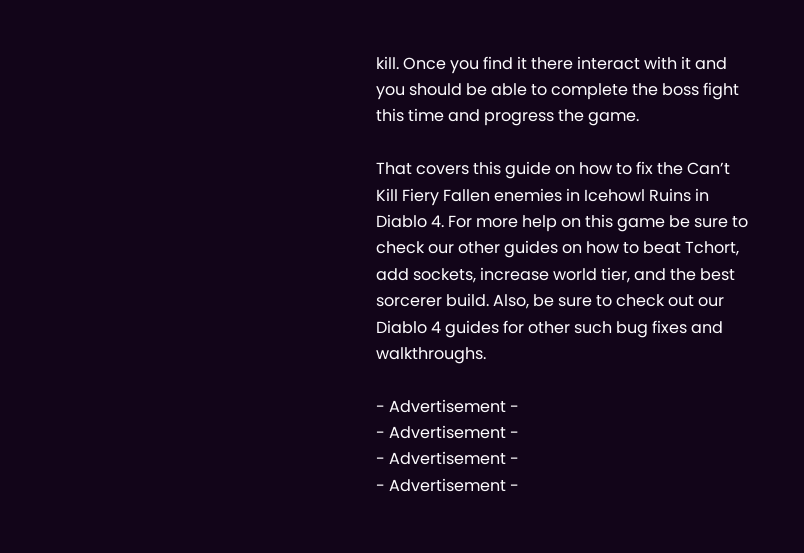kill. Once you find it there interact with it and you should be able to complete the boss fight this time and progress the game.

That covers this guide on how to fix the Can’t Kill Fiery Fallen enemies in Icehowl Ruins in Diablo 4. For more help on this game be sure to check our other guides on how to beat Tchort, add sockets, increase world tier, and the best sorcerer build. Also, be sure to check out our Diablo 4 guides for other such bug fixes and walkthroughs.

- Advertisement -
- Advertisement -
- Advertisement -
- Advertisement -